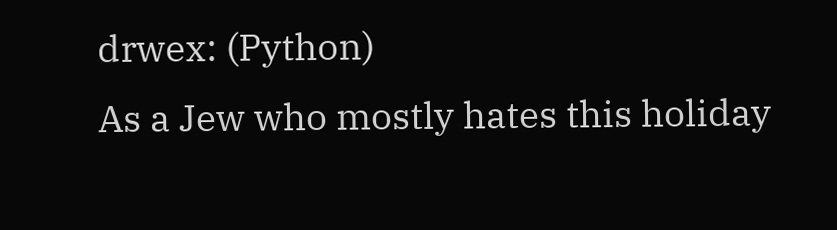drwex: (Python)
As a Jew who mostly hates this holiday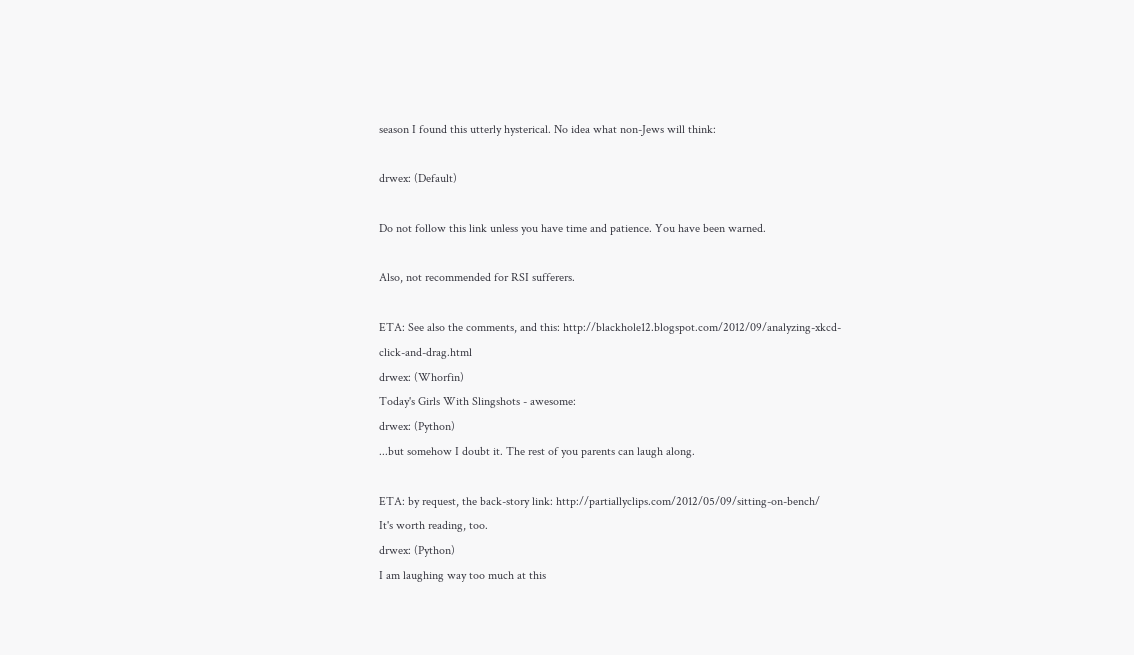season I found this utterly hysterical. No idea what non-Jews will think:

drwex: (Default)

Do not follow this link unless you have time and patience. You have been warned.

Also, not recommended for RSI sufferers.

ETA: See also the comments, and this: http://blackhole12.blogspot.com/2012/09/analyzing-xkcd-click-and-drag.html
drwex: (Whorfin)
Today's Girls With Slingshots - awesome:
drwex: (Python)
...but somehow I doubt it. The rest of you parents can laugh along.

ETA: by request, the back-story link: http://partiallyclips.com/2012/05/09/sitting-on-bench/
It's worth reading, too.
drwex: (Python)
I am laughing way too much at this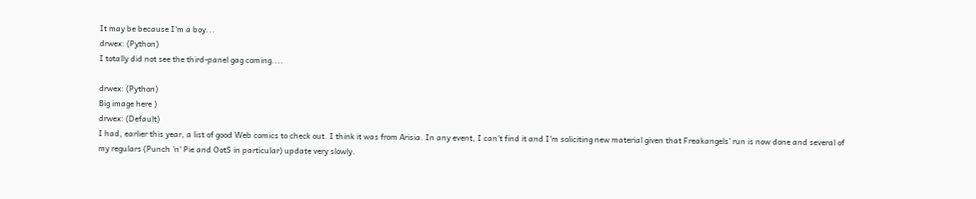It may be because I'm a boy...
drwex: (Python)
I totally did not see the third-panel gag coming....

drwex: (Python)
Big image here )
drwex: (Default)
I had, earlier this year, a list of good Web comics to check out. I think it was from Arisia. In any event, I can't find it and I'm soliciting new material given that Freakangels' run is now done and several of my regulars (Punch 'n' Pie and OotS in particular) update very slowly.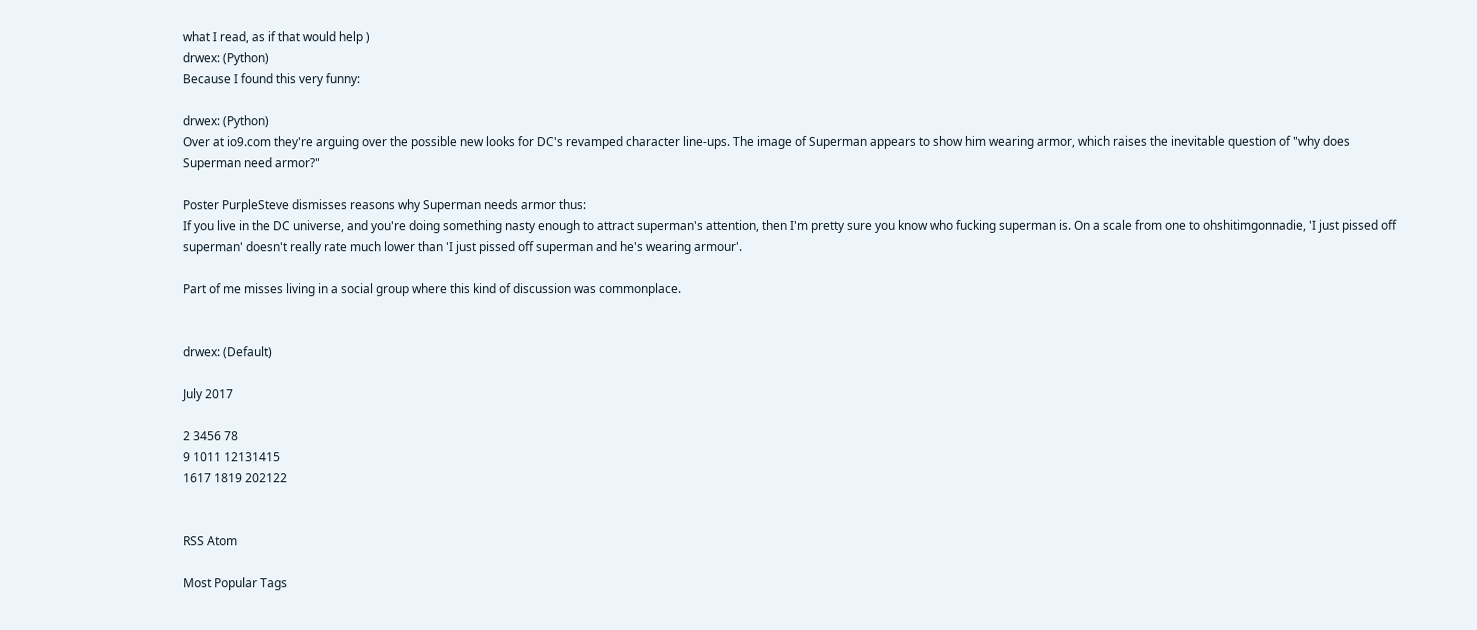what I read, as if that would help )
drwex: (Python)
Because I found this very funny:

drwex: (Python)
Over at io9.com they're arguing over the possible new looks for DC's revamped character line-ups. The image of Superman appears to show him wearing armor, which raises the inevitable question of "why does Superman need armor?"

Poster PurpleSteve dismisses reasons why Superman needs armor thus:
If you live in the DC universe, and you're doing something nasty enough to attract superman's attention, then I'm pretty sure you know who fucking superman is. On a scale from one to ohshitimgonnadie, 'I just pissed off superman' doesn't really rate much lower than 'I just pissed off superman and he's wearing armour'.

Part of me misses living in a social group where this kind of discussion was commonplace.


drwex: (Default)

July 2017

2 3456 78
9 1011 12131415
1617 1819 202122


RSS Atom

Most Popular Tags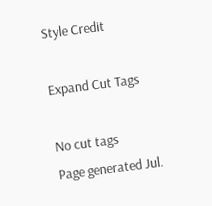Style Credit

Expand Cut Tags

No cut tags
Page generated Jul.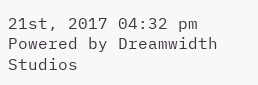21st, 2017 04:32 pm
Powered by Dreamwidth Studios